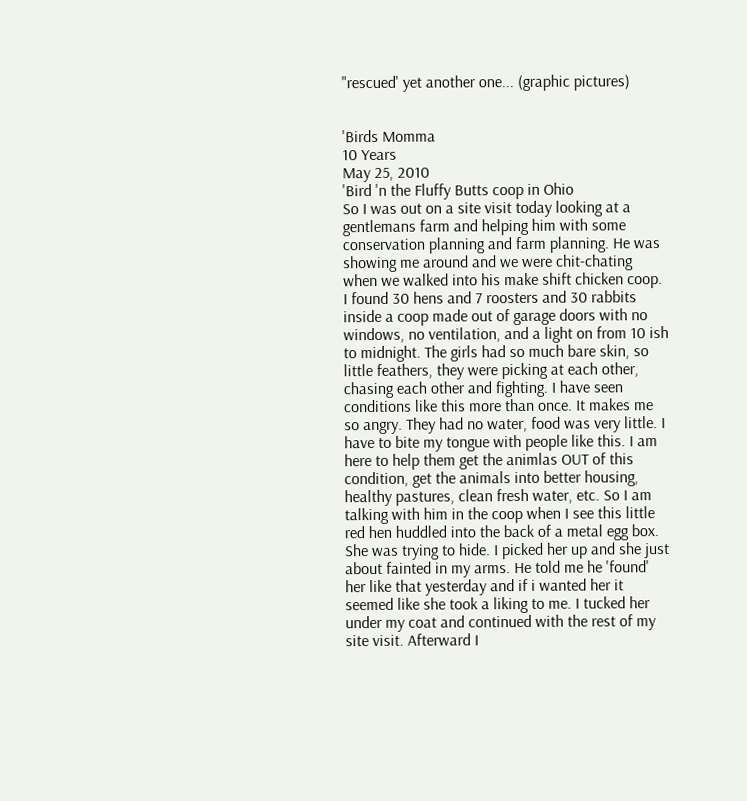"rescued' yet another one... (graphic pictures)


'Birds Momma
10 Years
May 25, 2010
'Bird 'n the Fluffy Butts coop in Ohio
So I was out on a site visit today looking at a gentlemans farm and helping him with some conservation planning and farm planning. He was showing me around and we were chit-chating when we walked into his make shift chicken coop. I found 30 hens and 7 roosters and 30 rabbits inside a coop made out of garage doors with no windows, no ventilation, and a light on from 10 ish to midnight. The girls had so much bare skin, so little feathers, they were picking at each other, chasing each other and fighting. I have seen conditions like this more than once. It makes me so angry. They had no water, food was very little. I have to bite my tongue with people like this. I am here to help them get the animlas OUT of this condition, get the animals into better housing, healthy pastures, clean fresh water, etc. So I am talking with him in the coop when I see this little red hen huddled into the back of a metal egg box. She was trying to hide. I picked her up and she just about fainted in my arms. He told me he 'found' her like that yesterday and if i wanted her it seemed like she took a liking to me. I tucked her under my coat and continued with the rest of my site visit. Afterward I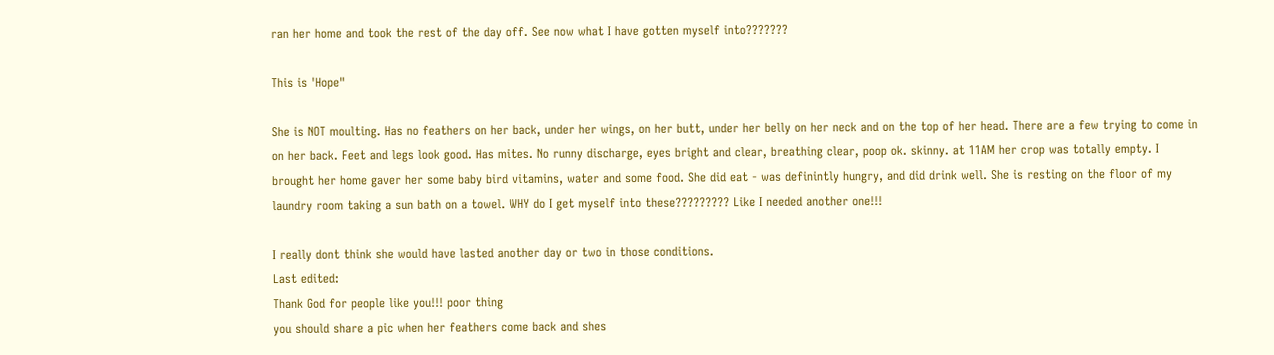ran her home and took the rest of the day off. See now what I have gotten myself into???????

This is 'Hope"

She is NOT moulting. Has no feathers on her back, under her wings, on her butt, under her belly on her neck and on the top of her head. There are a few trying to come in on her back. Feet and legs look good. Has mites. No runny discharge, eyes bright and clear, breathing clear, poop ok. skinny. at 11AM her crop was totally empty. I brought her home gaver her some baby bird vitamins, water and some food. She did eat - was definintly hungry, and did drink well. She is resting on the floor of my laundry room taking a sun bath on a towel. WHY do I get myself into these????????? Like I needed another one!!!

I really dont think she would have lasted another day or two in those conditions.
Last edited:
Thank God for people like you!!! poor thing
you should share a pic when her feathers come back and shes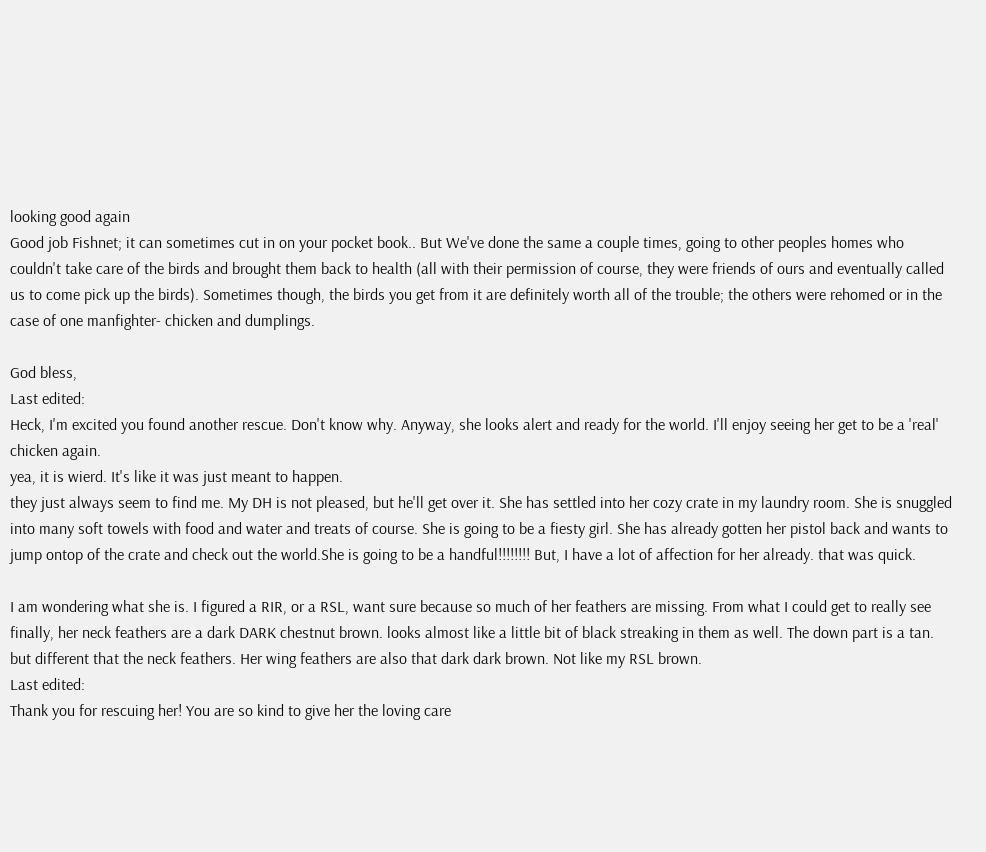looking good again
Good job Fishnet; it can sometimes cut in on your pocket book.. But We've done the same a couple times, going to other peoples homes who couldn't take care of the birds and brought them back to health (all with their permission of course, they were friends of ours and eventually called us to come pick up the birds). Sometimes though, the birds you get from it are definitely worth all of the trouble; the others were rehomed or in the case of one manfighter- chicken and dumplings.

God bless,
Last edited:
Heck, I'm excited you found another rescue. Don't know why. Anyway, she looks alert and ready for the world. I'll enjoy seeing her get to be a 'real' chicken again.
yea, it is wierd. It's like it was just meant to happen.
they just always seem to find me. My DH is not pleased, but he'll get over it. She has settled into her cozy crate in my laundry room. She is snuggled into many soft towels with food and water and treats of course. She is going to be a fiesty girl. She has already gotten her pistol back and wants to jump ontop of the crate and check out the world.She is going to be a handful!!!!!!!! But, I have a lot of affection for her already. that was quick.

I am wondering what she is. I figured a RIR, or a RSL, want sure because so much of her feathers are missing. From what I could get to really see finally, her neck feathers are a dark DARK chestnut brown. looks almost like a little bit of black streaking in them as well. The down part is a tan. but different that the neck feathers. Her wing feathers are also that dark dark brown. Not like my RSL brown.
Last edited:
Thank you for rescuing her! You are so kind to give her the loving care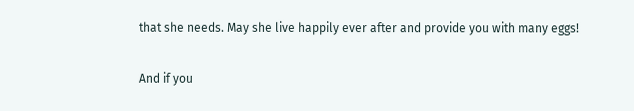that she needs. May she live happily ever after and provide you with many eggs!

And if you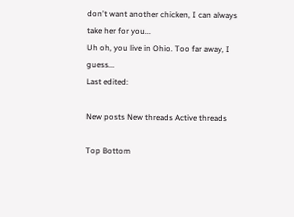don't want another chicken, I can always take her for you...
Uh oh, you live in Ohio. Too far away, I guess...
Last edited:

New posts New threads Active threads

Top Bottom